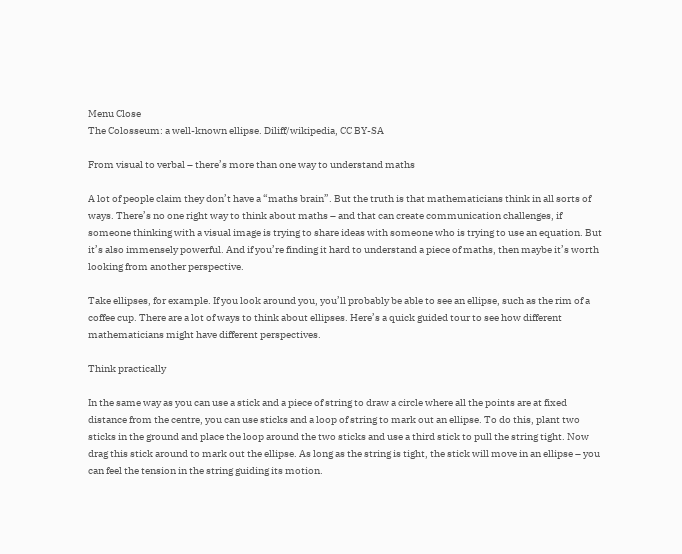Menu Close
The Colosseum: a well-known ellipse. Diliff/wikipedia, CC BY-SA

From visual to verbal – there’s more than one way to understand maths

A lot of people claim they don’t have a “maths brain”. But the truth is that mathematicians think in all sorts of ways. There’s no one right way to think about maths – and that can create communication challenges, if someone thinking with a visual image is trying to share ideas with someone who is trying to use an equation. But it’s also immensely powerful. And if you’re finding it hard to understand a piece of maths, then maybe it’s worth looking from another perspective.

Take ellipses, for example. If you look around you, you’ll probably be able to see an ellipse, such as the rim of a coffee cup. There are a lot of ways to think about ellipses. Here’s a quick guided tour to see how different mathematicians might have different perspectives.

Think practically

In the same way as you can use a stick and a piece of string to draw a circle where all the points are at fixed distance from the centre, you can use sticks and a loop of string to mark out an ellipse. To do this, plant two sticks in the ground and place the loop around the two sticks and use a third stick to pull the string tight. Now drag this stick around to mark out the ellipse. As long as the string is tight, the stick will move in an ellipse – you can feel the tension in the string guiding its motion.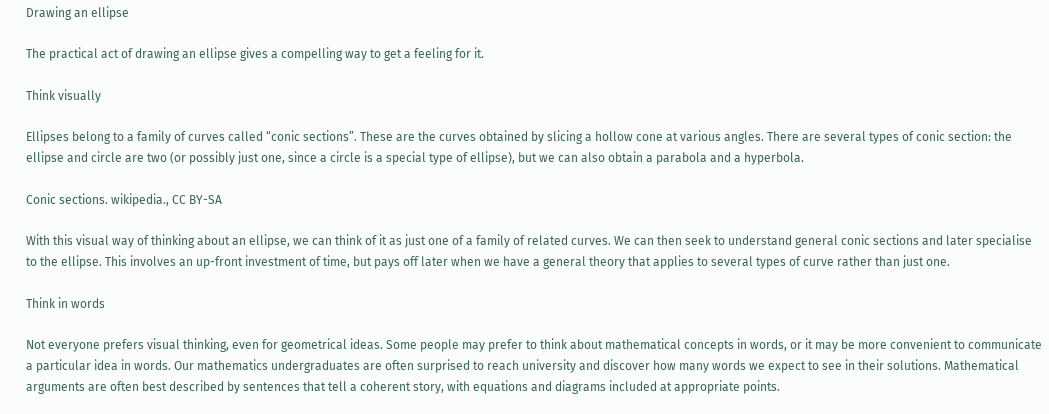Drawing an ellipse

The practical act of drawing an ellipse gives a compelling way to get a feeling for it.

Think visually

Ellipses belong to a family of curves called “conic sections”. These are the curves obtained by slicing a hollow cone at various angles. There are several types of conic section: the ellipse and circle are two (or possibly just one, since a circle is a special type of ellipse), but we can also obtain a parabola and a hyperbola.

Conic sections. wikipedia., CC BY-SA

With this visual way of thinking about an ellipse, we can think of it as just one of a family of related curves. We can then seek to understand general conic sections and later specialise to the ellipse. This involves an up-front investment of time, but pays off later when we have a general theory that applies to several types of curve rather than just one.

Think in words

Not everyone prefers visual thinking, even for geometrical ideas. Some people may prefer to think about mathematical concepts in words, or it may be more convenient to communicate a particular idea in words. Our mathematics undergraduates are often surprised to reach university and discover how many words we expect to see in their solutions. Mathematical arguments are often best described by sentences that tell a coherent story, with equations and diagrams included at appropriate points.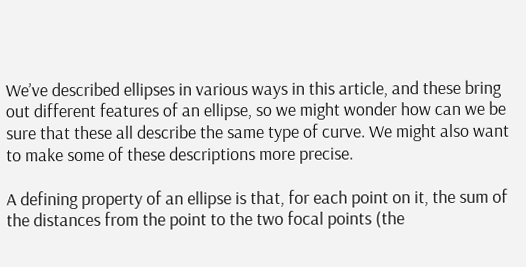We’ve described ellipses in various ways in this article, and these bring out different features of an ellipse, so we might wonder how can we be sure that these all describe the same type of curve. We might also want to make some of these descriptions more precise.

A defining property of an ellipse is that, for each point on it, the sum of the distances from the point to the two focal points (the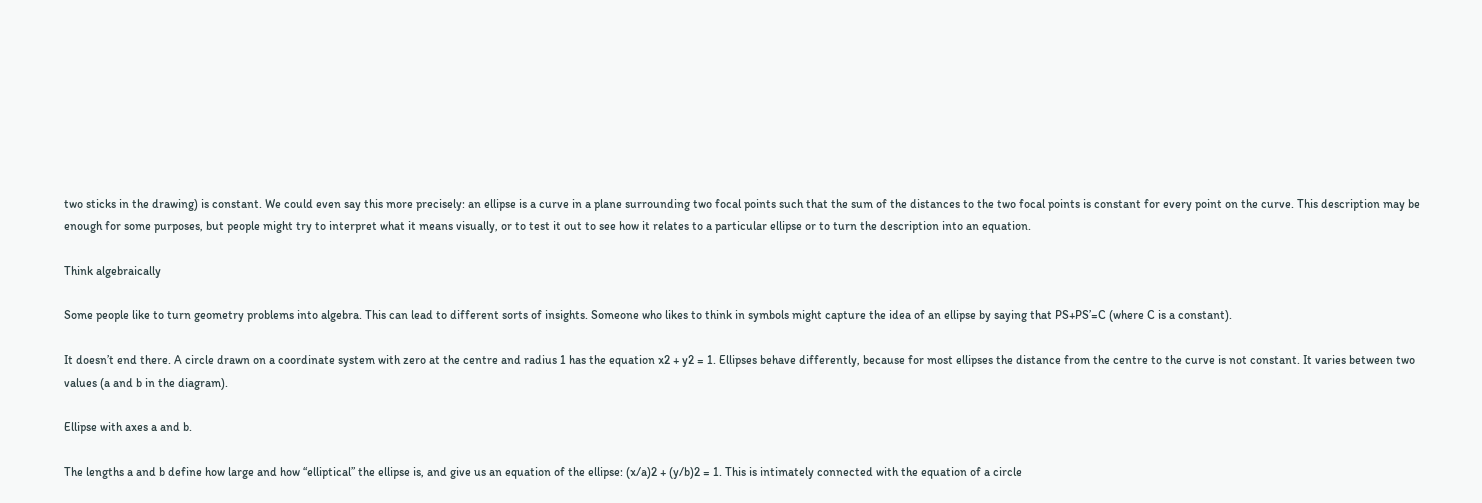two sticks in the drawing) is constant. We could even say this more precisely: an ellipse is a curve in a plane surrounding two focal points such that the sum of the distances to the two focal points is constant for every point on the curve. This description may be enough for some purposes, but people might try to interpret what it means visually, or to test it out to see how it relates to a particular ellipse or to turn the description into an equation.

Think algebraically

Some people like to turn geometry problems into algebra. This can lead to different sorts of insights. Someone who likes to think in symbols might capture the idea of an ellipse by saying that PS+PS’=C (where C is a constant).

It doesn’t end there. A circle drawn on a coordinate system with zero at the centre and radius 1 has the equation x2 + y2 = 1. Ellipses behave differently, because for most ellipses the distance from the centre to the curve is not constant. It varies between two values (a and b in the diagram).

Ellipse with axes a and b.

The lengths a and b define how large and how “elliptical” the ellipse is, and give us an equation of the ellipse: (x/a)2 + (y/b)2 = 1. This is intimately connected with the equation of a circle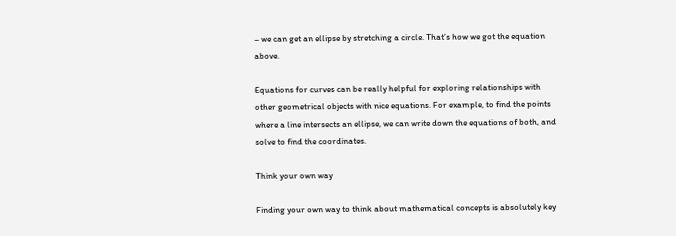– we can get an ellipse by stretching a circle. That’s how we got the equation above.

Equations for curves can be really helpful for exploring relationships with other geometrical objects with nice equations. For example, to find the points where a line intersects an ellipse, we can write down the equations of both, and solve to find the coordinates.

Think your own way

Finding your own way to think about mathematical concepts is absolutely key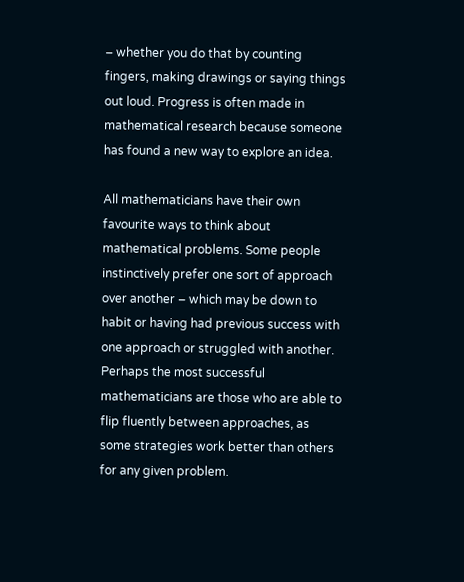– whether you do that by counting fingers, making drawings or saying things out loud. Progress is often made in mathematical research because someone has found a new way to explore an idea.

All mathematicians have their own favourite ways to think about mathematical problems. Some people instinctively prefer one sort of approach over another – which may be down to habit or having had previous success with one approach or struggled with another. Perhaps the most successful mathematicians are those who are able to flip fluently between approaches, as some strategies work better than others for any given problem.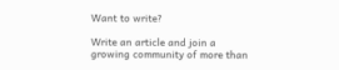Want to write?

Write an article and join a growing community of more than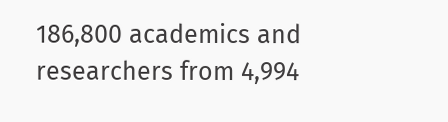186,800 academics and researchers from 4,994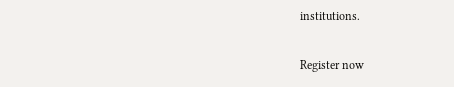institutions.

Register now